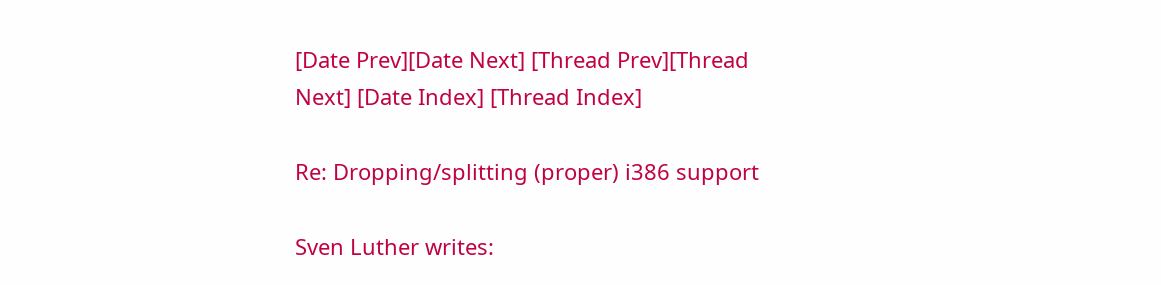[Date Prev][Date Next] [Thread Prev][Thread Next] [Date Index] [Thread Index]

Re: Dropping/splitting (proper) i386 support

Sven Luther writes: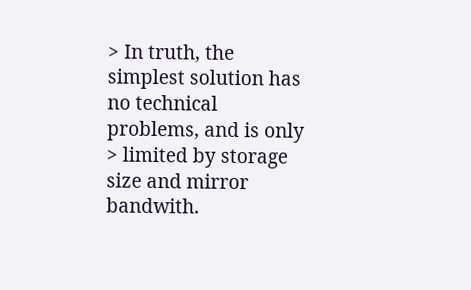> In truth, the simplest solution has no technical problems, and is only
> limited by storage size and mirror bandwith.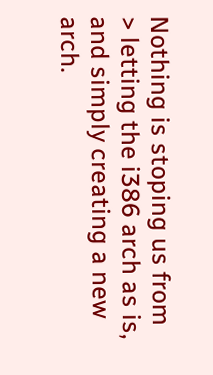Nothing is stoping us from
> letting the i386 arch as is, and simply creating a new arch.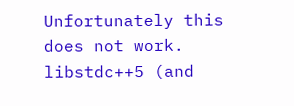Unfortunately this does not work. libstdc++5 (and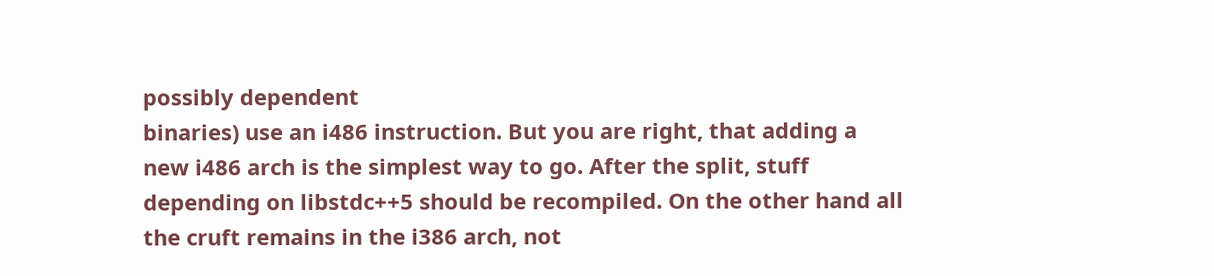possibly dependent
binaries) use an i486 instruction. But you are right, that adding a
new i486 arch is the simplest way to go. After the split, stuff
depending on libstdc++5 should be recompiled. On the other hand all
the cruft remains in the i386 arch, not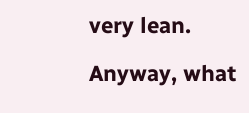very lean.

Anyway, what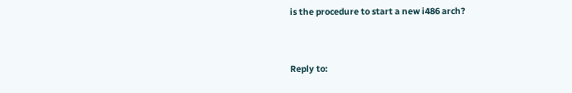is the procedure to start a new i486 arch?


Reply to: